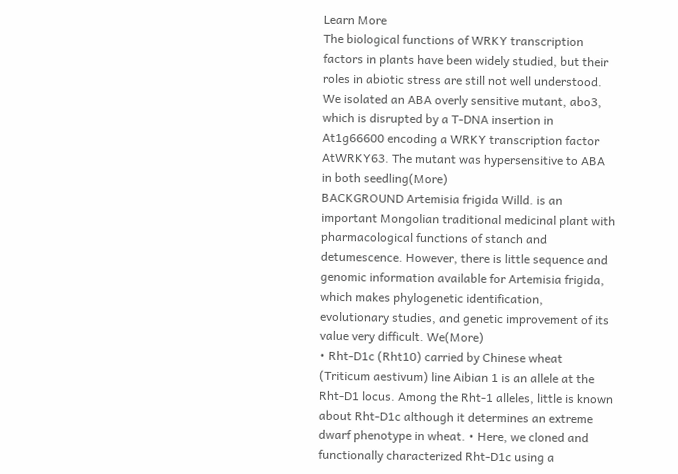Learn More
The biological functions of WRKY transcription factors in plants have been widely studied, but their roles in abiotic stress are still not well understood. We isolated an ABA overly sensitive mutant, abo3, which is disrupted by a T-DNA insertion in At1g66600 encoding a WRKY transcription factor AtWRKY63. The mutant was hypersensitive to ABA in both seedling(More)
BACKGROUND Artemisia frigida Willd. is an important Mongolian traditional medicinal plant with pharmacological functions of stanch and detumescence. However, there is little sequence and genomic information available for Artemisia frigida, which makes phylogenetic identification, evolutionary studies, and genetic improvement of its value very difficult. We(More)
• Rht-D1c (Rht10) carried by Chinese wheat (Triticum aestivum) line Aibian 1 is an allele at the Rht-D1 locus. Among the Rht-1 alleles, little is known about Rht-D1c although it determines an extreme dwarf phenotype in wheat. • Here, we cloned and functionally characterized Rht-D1c using a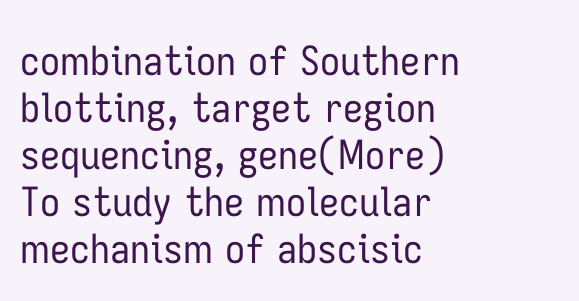combination of Southern blotting, target region sequencing, gene(More)
To study the molecular mechanism of abscisic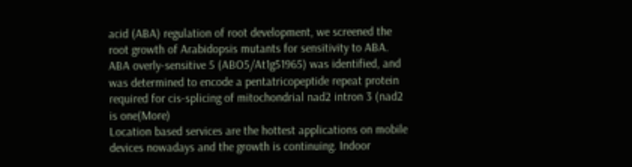acid (ABA) regulation of root development, we screened the root growth of Arabidopsis mutants for sensitivity to ABA. ABA overly-sensitive 5 (ABO5/At1g51965) was identified, and was determined to encode a pentatricopeptide repeat protein required for cis-splicing of mitochondrial nad2 intron 3 (nad2 is one(More)
Location based services are the hottest applications on mobile devices nowadays and the growth is continuing. Indoor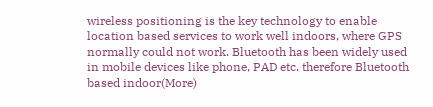wireless positioning is the key technology to enable location based services to work well indoors, where GPS normally could not work. Bluetooth has been widely used in mobile devices like phone, PAD etc. therefore Bluetooth based indoor(More)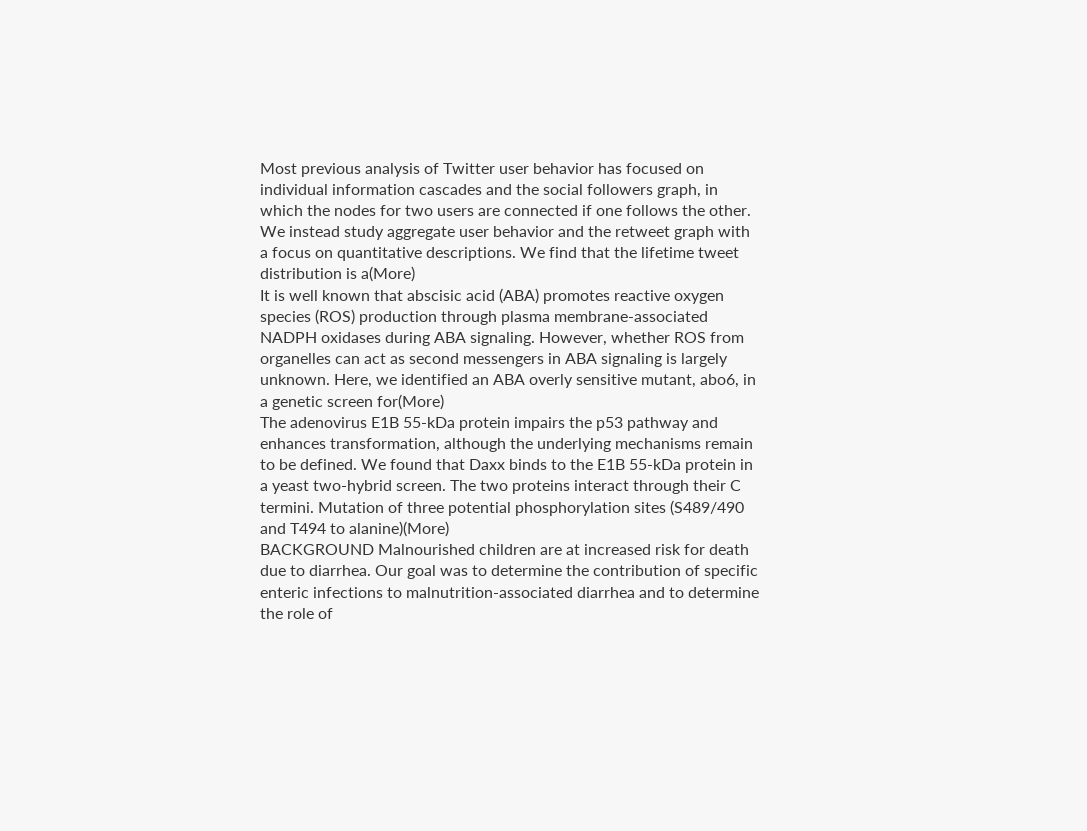Most previous analysis of Twitter user behavior has focused on individual information cascades and the social followers graph, in which the nodes for two users are connected if one follows the other. We instead study aggregate user behavior and the retweet graph with a focus on quantitative descriptions. We find that the lifetime tweet distribution is a(More)
It is well known that abscisic acid (ABA) promotes reactive oxygen species (ROS) production through plasma membrane-associated NADPH oxidases during ABA signaling. However, whether ROS from organelles can act as second messengers in ABA signaling is largely unknown. Here, we identified an ABA overly sensitive mutant, abo6, in a genetic screen for(More)
The adenovirus E1B 55-kDa protein impairs the p53 pathway and enhances transformation, although the underlying mechanisms remain to be defined. We found that Daxx binds to the E1B 55-kDa protein in a yeast two-hybrid screen. The two proteins interact through their C termini. Mutation of three potential phosphorylation sites (S489/490 and T494 to alanine)(More)
BACKGROUND Malnourished children are at increased risk for death due to diarrhea. Our goal was to determine the contribution of specific enteric infections to malnutrition-associated diarrhea and to determine the role of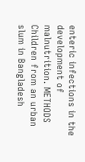enteric infections in the development of malnutrition. METHODS Children from an urban slum in Bangladesh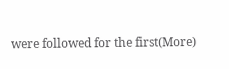were followed for the first(More)